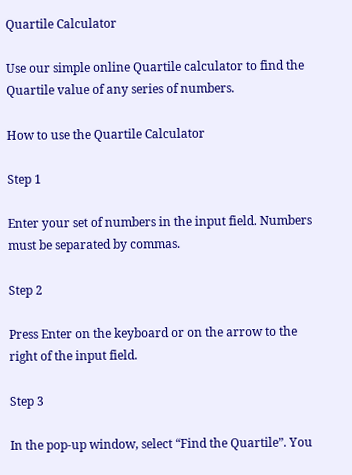Quartile Calculator

Use our simple online Quartile calculator to find the Quartile value of any series of numbers.

How to use the Quartile Calculator

Step 1

Enter your set of numbers in the input field. Numbers must be separated by commas.

Step 2

Press Enter on the keyboard or on the arrow to the right of the input field.

Step 3

In the pop-up window, select “Find the Quartile”. You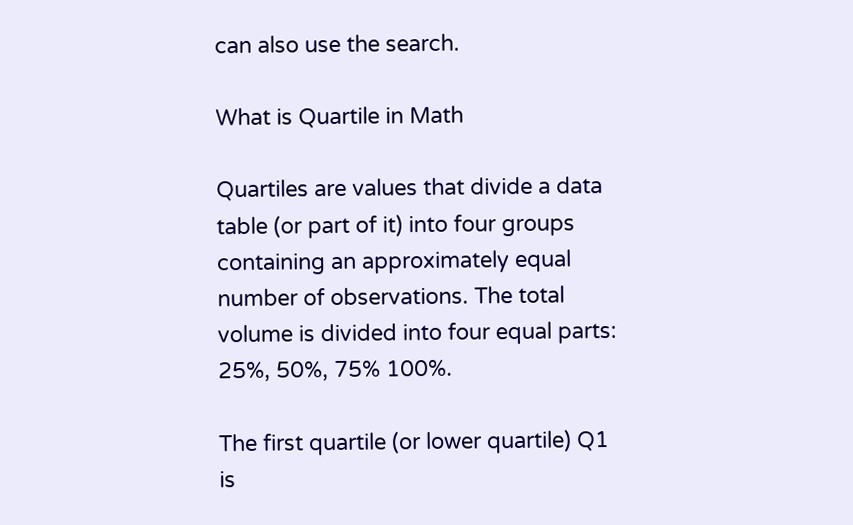can also use the search.

What is Quartile in Math

Quartiles are values that divide a data table (or part of it) into four groups containing an approximately equal number of observations. The total volume is divided into four equal parts: 25%, 50%, 75% 100%.

The first quartile (or lower quartile) Q1 is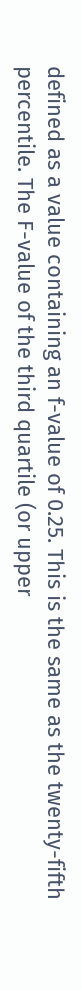defined as a value containing an f-value of 0.25. This is the same as the twenty-fifth percentile. The F-value of the third quartile (or upper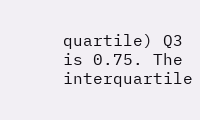quartile) Q3 is 0.75. The interquartile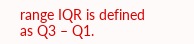range IQR is defined as Q3 – Q1.